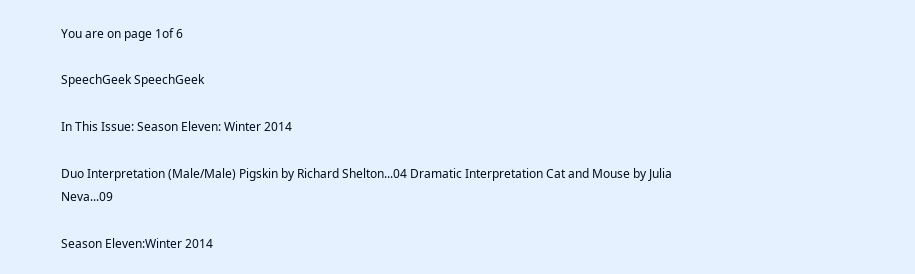You are on page 1of 6

SpeechGeek SpeechGeek

In This Issue: Season Eleven: Winter 2014

Duo Interpretation (Male/Male) Pigskin by Richard Shelton...04 Dramatic Interpretation Cat and Mouse by Julia Neva...09

Season Eleven:Winter 2014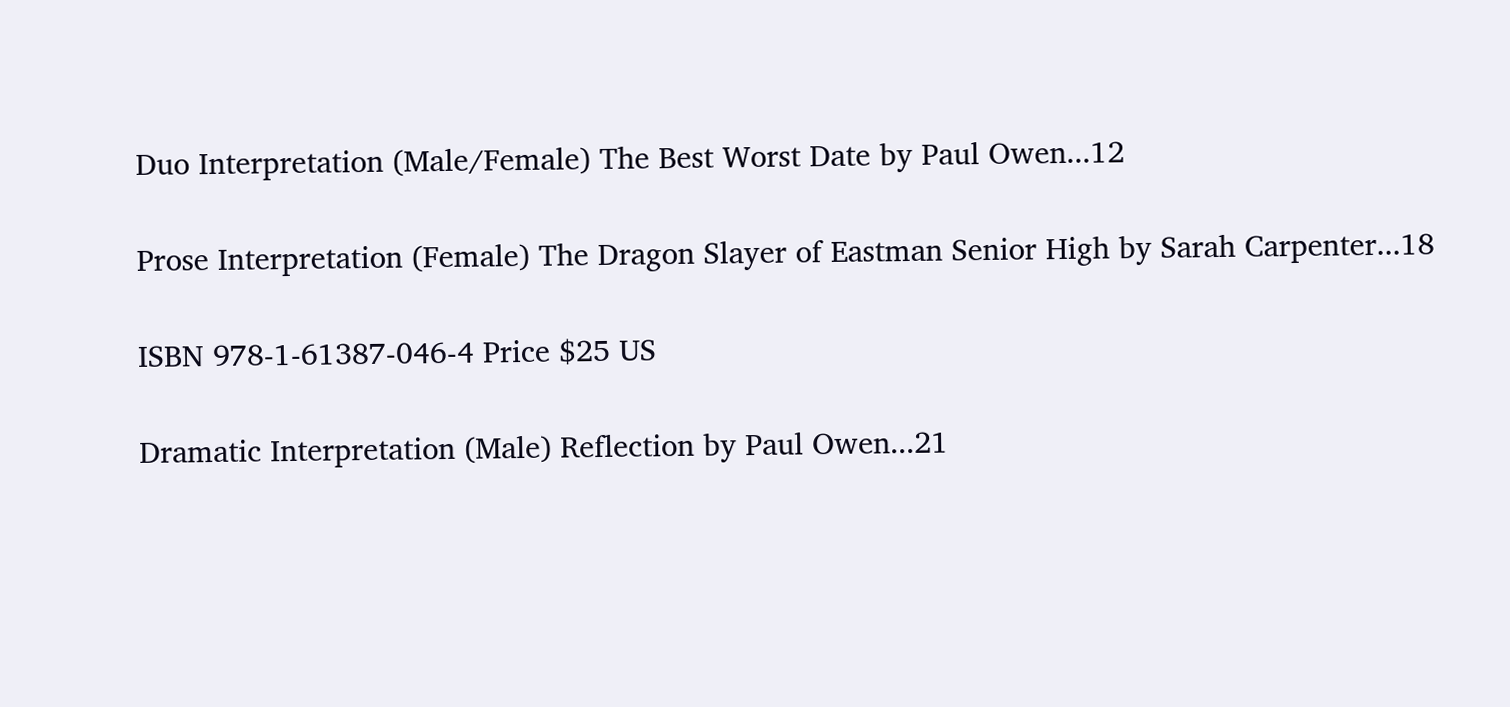Duo Interpretation (Male/Female) The Best Worst Date by Paul Owen...12

Prose Interpretation (Female) The Dragon Slayer of Eastman Senior High by Sarah Carpenter...18

ISBN 978-1-61387-046-4 Price $25 US

Dramatic Interpretation (Male) Reflection by Paul Owen...21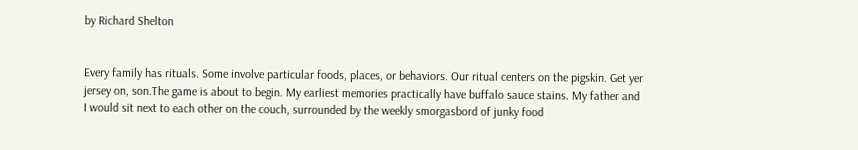by Richard Shelton


Every family has rituals. Some involve particular foods, places, or behaviors. Our ritual centers on the pigskin. Get yer jersey on, son.The game is about to begin. My earliest memories practically have buffalo sauce stains. My father and I would sit next to each other on the couch, surrounded by the weekly smorgasbord of junky food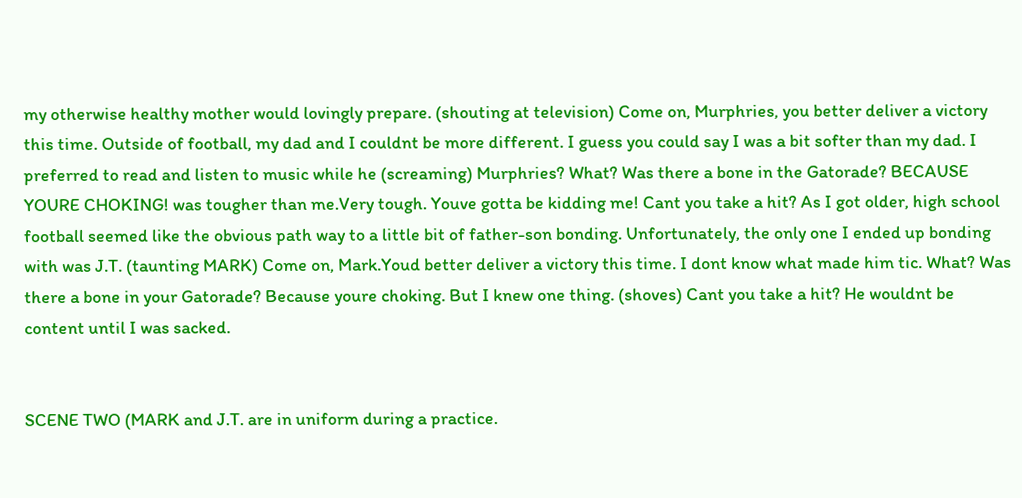my otherwise healthy mother would lovingly prepare. (shouting at television) Come on, Murphries, you better deliver a victory this time. Outside of football, my dad and I couldnt be more different. I guess you could say I was a bit softer than my dad. I preferred to read and listen to music while he (screaming) Murphries? What? Was there a bone in the Gatorade? BECAUSE YOURE CHOKING! was tougher than me.Very tough. Youve gotta be kidding me! Cant you take a hit? As I got older, high school football seemed like the obvious path way to a little bit of father-son bonding. Unfortunately, the only one I ended up bonding with was J.T. (taunting MARK) Come on, Mark.Youd better deliver a victory this time. I dont know what made him tic. What? Was there a bone in your Gatorade? Because youre choking. But I knew one thing. (shoves) Cant you take a hit? He wouldnt be content until I was sacked.


SCENE TWO (MARK and J.T. are in uniform during a practice.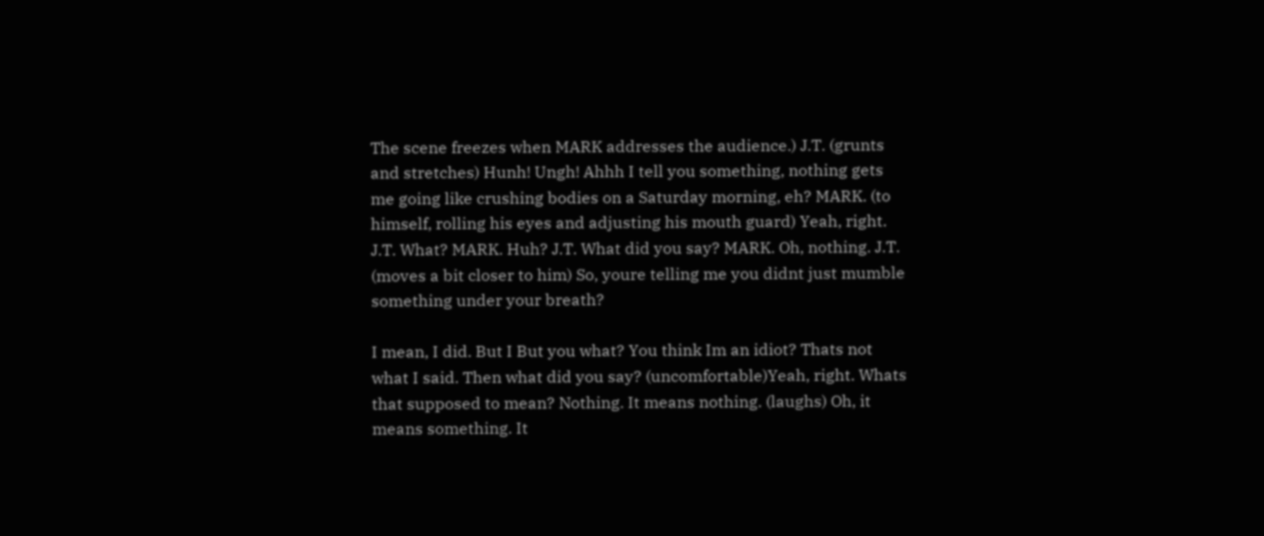The scene freezes when MARK addresses the audience.) J.T. (grunts and stretches) Hunh! Ungh! Ahhh I tell you something, nothing gets me going like crushing bodies on a Saturday morning, eh? MARK. (to himself, rolling his eyes and adjusting his mouth guard) Yeah, right. J.T. What? MARK. Huh? J.T. What did you say? MARK. Oh, nothing. J.T. (moves a bit closer to him) So, youre telling me you didnt just mumble something under your breath?

I mean, I did. But I But you what? You think Im an idiot? Thats not what I said. Then what did you say? (uncomfortable)Yeah, right. Whats that supposed to mean? Nothing. It means nothing. (laughs) Oh, it means something. It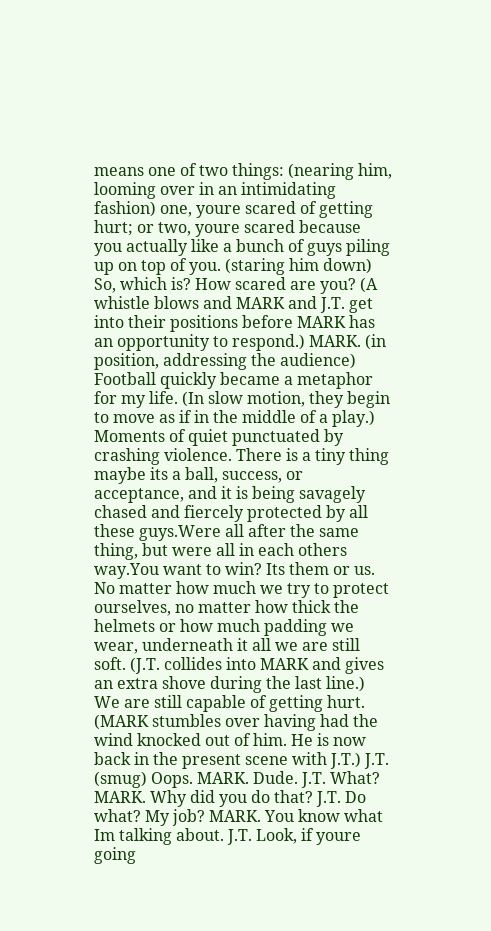means one of two things: (nearing him, looming over in an intimidating fashion) one, youre scared of getting hurt; or two, youre scared because you actually like a bunch of guys piling up on top of you. (staring him down) So, which is? How scared are you? (A whistle blows and MARK and J.T. get into their positions before MARK has an opportunity to respond.) MARK. (in position, addressing the audience) Football quickly became a metaphor for my life. (In slow motion, they begin to move as if in the middle of a play.) Moments of quiet punctuated by crashing violence. There is a tiny thing maybe its a ball, success, or acceptance, and it is being savagely chased and fiercely protected by all these guys.Were all after the same thing, but were all in each others way.You want to win? Its them or us. No matter how much we try to protect ourselves, no matter how thick the helmets or how much padding we wear, underneath it all we are still soft. (J.T. collides into MARK and gives an extra shove during the last line.) We are still capable of getting hurt. (MARK stumbles over having had the wind knocked out of him. He is now back in the present scene with J.T.) J.T. (smug) Oops. MARK. Dude. J.T. What? MARK. Why did you do that? J.T. Do what? My job? MARK. You know what Im talking about. J.T. Look, if youre going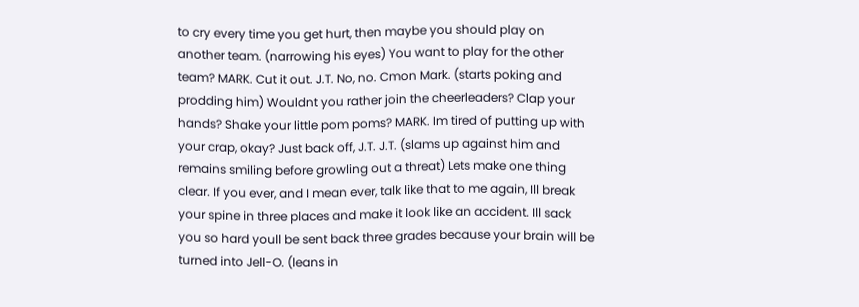to cry every time you get hurt, then maybe you should play on another team. (narrowing his eyes) You want to play for the other team? MARK. Cut it out. J.T. No, no. Cmon Mark. (starts poking and prodding him) Wouldnt you rather join the cheerleaders? Clap your hands? Shake your little pom poms? MARK. Im tired of putting up with your crap, okay? Just back off, J.T. J.T. (slams up against him and remains smiling before growling out a threat) Lets make one thing clear. If you ever, and I mean ever, talk like that to me again, Ill break your spine in three places and make it look like an accident. Ill sack you so hard youll be sent back three grades because your brain will be turned into Jell-O. (leans in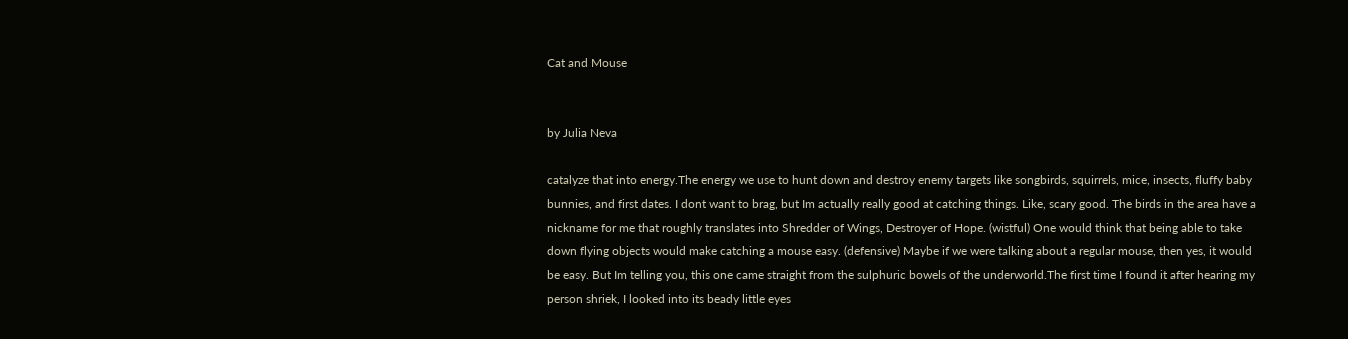Cat and Mouse


by Julia Neva

catalyze that into energy.The energy we use to hunt down and destroy enemy targets like songbirds, squirrels, mice, insects, fluffy baby bunnies, and first dates. I dont want to brag, but Im actually really good at catching things. Like, scary good. The birds in the area have a nickname for me that roughly translates into Shredder of Wings, Destroyer of Hope. (wistful) One would think that being able to take down flying objects would make catching a mouse easy. (defensive) Maybe if we were talking about a regular mouse, then yes, it would be easy. But Im telling you, this one came straight from the sulphuric bowels of the underworld.The first time I found it after hearing my person shriek, I looked into its beady little eyes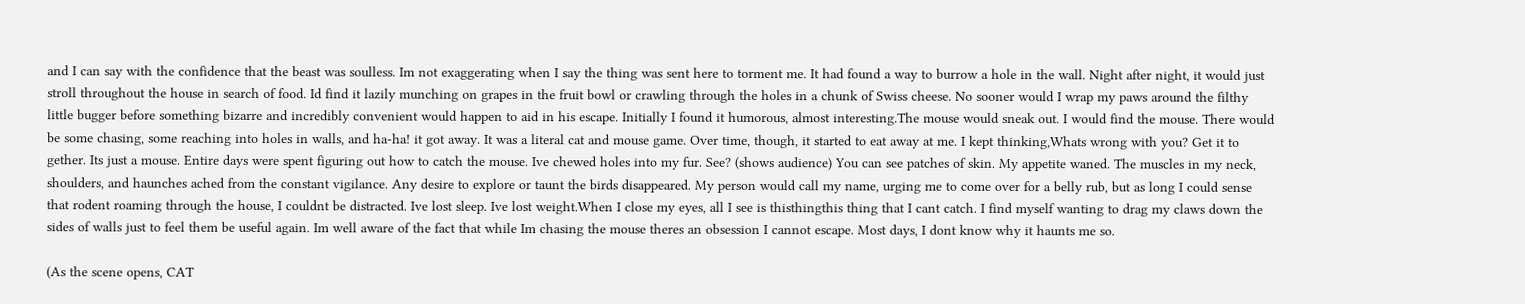and I can say with the confidence that the beast was soulless. Im not exaggerating when I say the thing was sent here to torment me. It had found a way to burrow a hole in the wall. Night after night, it would just stroll throughout the house in search of food. Id find it lazily munching on grapes in the fruit bowl or crawling through the holes in a chunk of Swiss cheese. No sooner would I wrap my paws around the filthy little bugger before something bizarre and incredibly convenient would happen to aid in his escape. Initially I found it humorous, almost interesting.The mouse would sneak out. I would find the mouse. There would be some chasing, some reaching into holes in walls, and ha-ha! it got away. It was a literal cat and mouse game. Over time, though, it started to eat away at me. I kept thinking,Whats wrong with you? Get it to gether. Its just a mouse. Entire days were spent figuring out how to catch the mouse. Ive chewed holes into my fur. See? (shows audience) You can see patches of skin. My appetite waned. The muscles in my neck, shoulders, and haunches ached from the constant vigilance. Any desire to explore or taunt the birds disappeared. My person would call my name, urging me to come over for a belly rub, but as long I could sense that rodent roaming through the house, I couldnt be distracted. Ive lost sleep. Ive lost weight.When I close my eyes, all I see is thisthingthis thing that I cant catch. I find myself wanting to drag my claws down the sides of walls just to feel them be useful again. Im well aware of the fact that while Im chasing the mouse theres an obsession I cannot escape. Most days, I dont know why it haunts me so.

(As the scene opens, CAT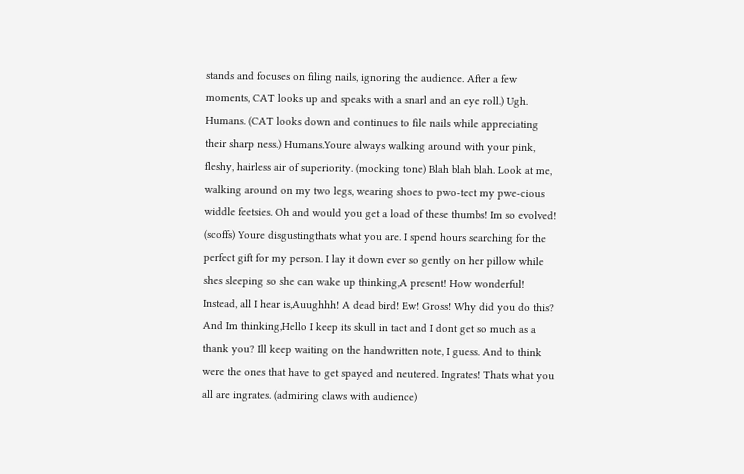stands and focuses on filing nails, ignoring the audience. After a few moments, CAT looks up and speaks with a snarl and an eye roll.) Ugh. Humans. (CAT looks down and continues to file nails while appreciating their sharp ness.) Humans.Youre always walking around with your pink, fleshy, hairless air of superiority. (mocking tone) Blah blah blah. Look at me, walking around on my two legs, wearing shoes to pwo-tect my pwe-cious widdle feetsies. Oh and would you get a load of these thumbs! Im so evolved! (scoffs) Youre disgustingthats what you are. I spend hours searching for the perfect gift for my person. I lay it down ever so gently on her pillow while shes sleeping so she can wake up thinking,A present! How wonderful! Instead, all I hear is,Auughhh! A dead bird! Ew! Gross! Why did you do this? And Im thinking,Hello I keep its skull in tact and I dont get so much as a thank you? Ill keep waiting on the handwritten note, I guess. And to think were the ones that have to get spayed and neutered. Ingrates! Thats what you all are ingrates. (admiring claws with audience)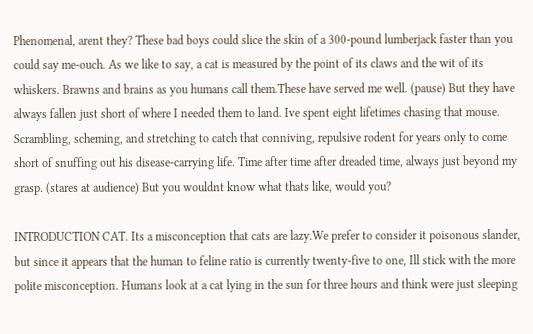Phenomenal, arent they? These bad boys could slice the skin of a 300-pound lumberjack faster than you could say me-ouch. As we like to say, a cat is measured by the point of its claws and the wit of its whiskers. Brawns and brains as you humans call them.These have served me well. (pause) But they have always fallen just short of where I needed them to land. Ive spent eight lifetimes chasing that mouse. Scrambling, scheming, and stretching to catch that conniving, repulsive rodent for years only to come short of snuffing out his disease-carrying life. Time after time after dreaded time, always just beyond my grasp. (stares at audience) But you wouldnt know what thats like, would you?

INTRODUCTION CAT. Its a misconception that cats are lazy.We prefer to consider it poisonous slander, but since it appears that the human to feline ratio is currently twenty-five to one, Ill stick with the more polite misconception. Humans look at a cat lying in the sun for three hours and think were just sleeping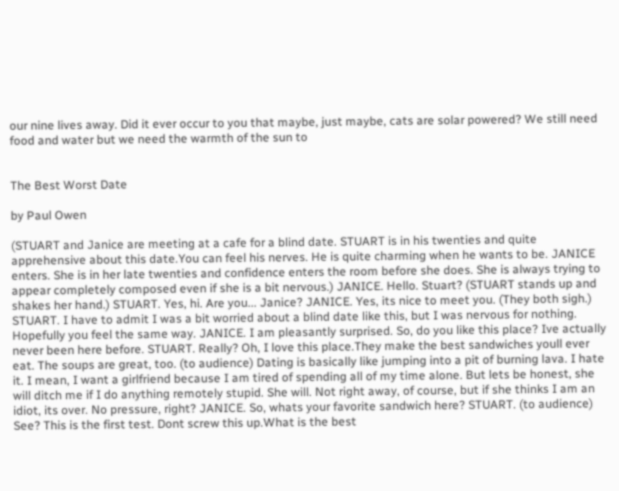our nine lives away. Did it ever occur to you that maybe, just maybe, cats are solar powered? We still need food and water but we need the warmth of the sun to


The Best Worst Date

by Paul Owen

(STUART and Janice are meeting at a cafe for a blind date. STUART is in his twenties and quite apprehensive about this date.You can feel his nerves. He is quite charming when he wants to be. JANICE enters. She is in her late twenties and confidence enters the room before she does. She is always trying to appear completely composed even if she is a bit nervous.) JANICE. Hello. Stuart? (STUART stands up and shakes her hand.) STUART. Yes, hi. Are you... Janice? JANICE. Yes, its nice to meet you. (They both sigh.) STUART. I have to admit I was a bit worried about a blind date like this, but I was nervous for nothing. Hopefully you feel the same way. JANICE. I am pleasantly surprised. So, do you like this place? Ive actually never been here before. STUART. Really? Oh, I love this place.They make the best sandwiches youll ever eat. The soups are great, too. (to audience) Dating is basically like jumping into a pit of burning lava. I hate it. I mean, I want a girlfriend because I am tired of spending all of my time alone. But lets be honest, she will ditch me if I do anything remotely stupid. She will. Not right away, of course, but if she thinks I am an idiot, its over. No pressure, right? JANICE. So, whats your favorite sandwich here? STUART. (to audience) See? This is the first test. Dont screw this up.What is the best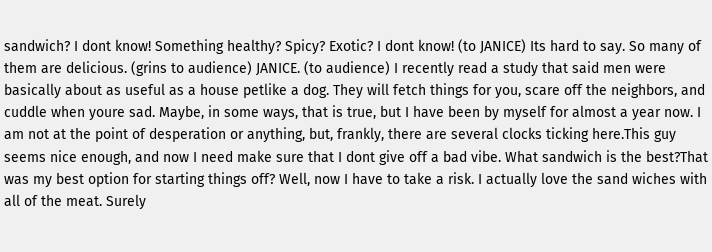sandwich? I dont know! Something healthy? Spicy? Exotic? I dont know! (to JANICE) Its hard to say. So many of them are delicious. (grins to audience) JANICE. (to audience) I recently read a study that said men were basically about as useful as a house petlike a dog. They will fetch things for you, scare off the neighbors, and cuddle when youre sad. Maybe, in some ways, that is true, but I have been by myself for almost a year now. I am not at the point of desperation or anything, but, frankly, there are several clocks ticking here.This guy seems nice enough, and now I need make sure that I dont give off a bad vibe. What sandwich is the best?That was my best option for starting things off? Well, now I have to take a risk. I actually love the sand wiches with all of the meat. Surely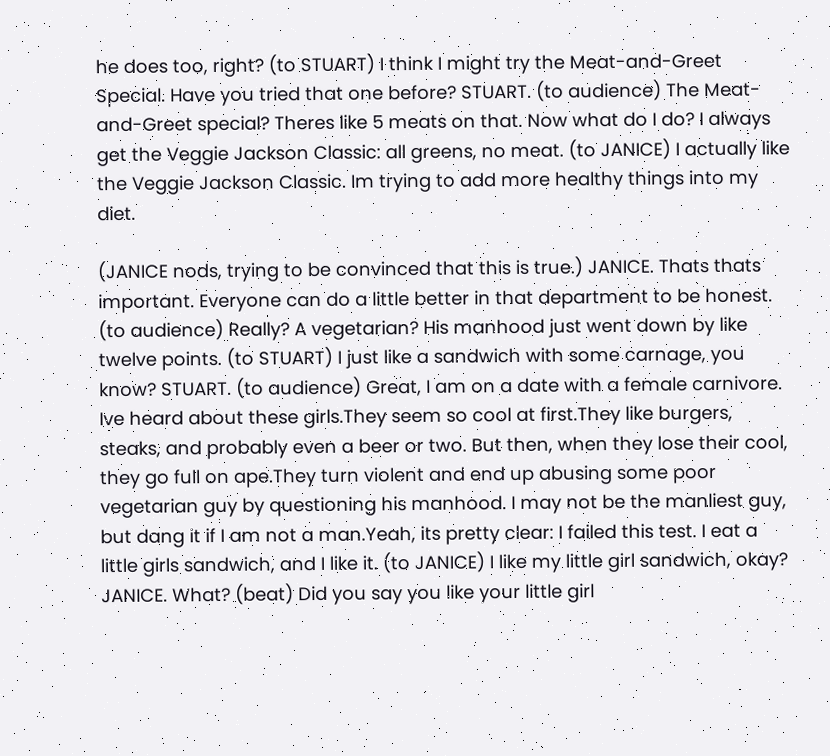he does too, right? (to STUART) I think I might try the Meat-and-Greet Special. Have you tried that one before? STUART. (to audience) The Meat-and-Greet special? Theres like 5 meats on that. Now what do I do? I always get the Veggie Jackson Classic: all greens, no meat. (to JANICE) I actually like the Veggie Jackson Classic. Im trying to add more healthy things into my diet.

(JANICE nods, trying to be convinced that this is true.) JANICE. Thats thats important. Everyone can do a little better in that department to be honest. (to audience) Really? A vegetarian? His manhood just went down by like twelve points. (to STUART) I just like a sandwich with some carnage, you know? STUART. (to audience) Great, I am on a date with a female carnivore. Ive heard about these girls.They seem so cool at first.They like burgers, steaks, and probably even a beer or two. But then, when they lose their cool, they go full on ape.They turn violent and end up abusing some poor vegetarian guy by questioning his manhood. I may not be the manliest guy, but dang it if I am not a man.Yeah, its pretty clear: I failed this test. I eat a little girls sandwich, and I like it. (to JANICE) I like my little girl sandwich, okay? JANICE. What? (beat) Did you say you like your little girl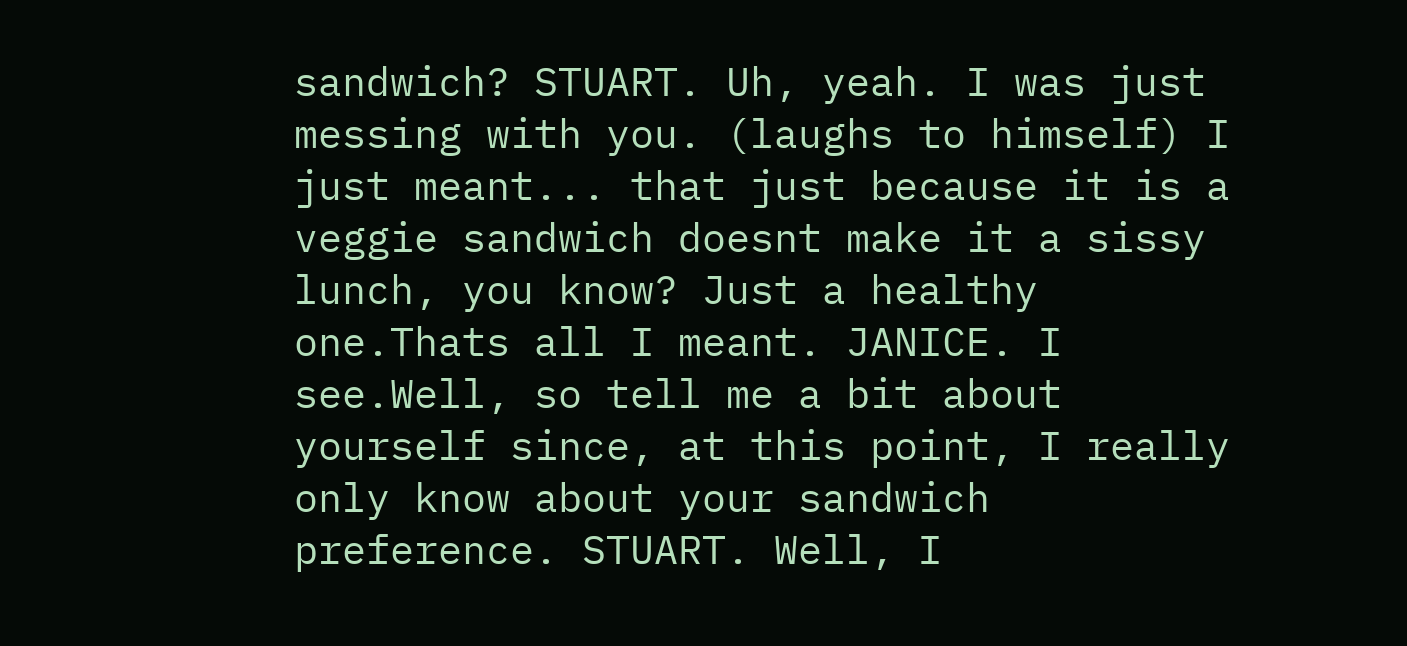sandwich? STUART. Uh, yeah. I was just messing with you. (laughs to himself) I just meant... that just because it is a veggie sandwich doesnt make it a sissy lunch, you know? Just a healthy one.Thats all I meant. JANICE. I see.Well, so tell me a bit about yourself since, at this point, I really only know about your sandwich preference. STUART. Well, I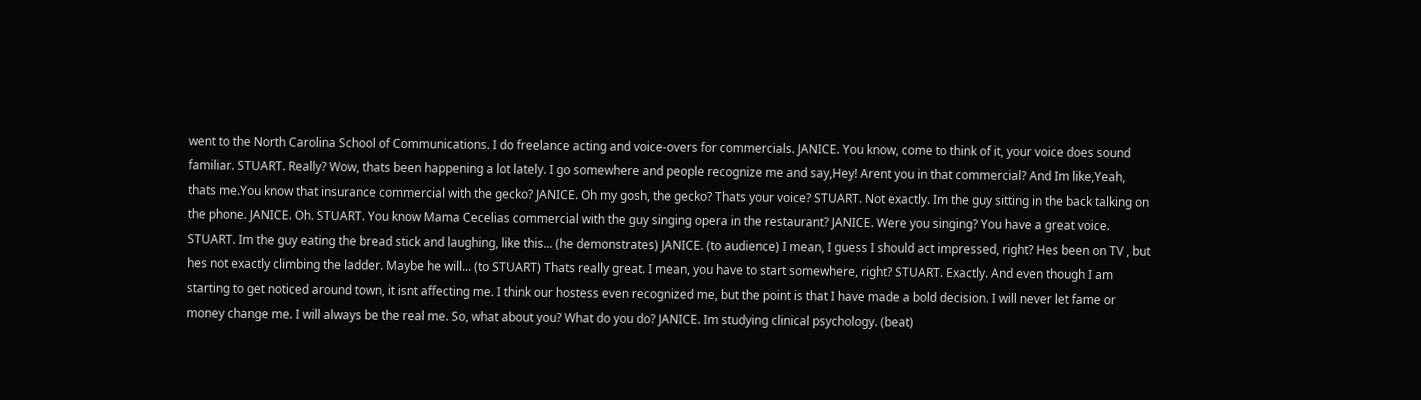went to the North Carolina School of Communications. I do freelance acting and voice-overs for commercials. JANICE. You know, come to think of it, your voice does sound familiar. STUART. Really? Wow, thats been happening a lot lately. I go somewhere and people recognize me and say,Hey! Arent you in that commercial? And Im like,Yeah, thats me.You know that insurance commercial with the gecko? JANICE. Oh my gosh, the gecko? Thats your voice? STUART. Not exactly. Im the guy sitting in the back talking on the phone. JANICE. Oh. STUART. You know Mama Cecelias commercial with the guy singing opera in the restaurant? JANICE. Were you singing? You have a great voice. STUART. Im the guy eating the bread stick and laughing, like this... (he demonstrates) JANICE. (to audience) I mean, I guess I should act impressed, right? Hes been on TV , but hes not exactly climbing the ladder. Maybe he will... (to STUART) Thats really great. I mean, you have to start somewhere, right? STUART. Exactly. And even though I am starting to get noticed around town, it isnt affecting me. I think our hostess even recognized me, but the point is that I have made a bold decision. I will never let fame or money change me. I will always be the real me. So, what about you? What do you do? JANICE. Im studying clinical psychology. (beat)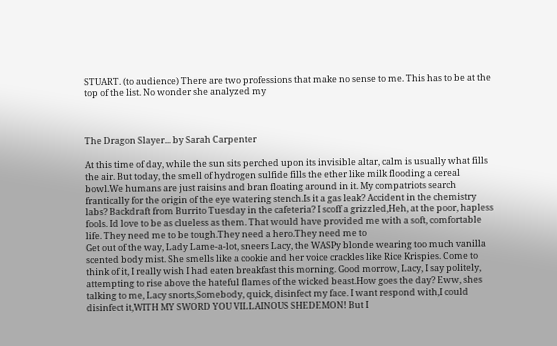STUART. (to audience) There are two professions that make no sense to me. This has to be at the top of the list. No wonder she analyzed my



The Dragon Slayer... by Sarah Carpenter

At this time of day, while the sun sits perched upon its invisible altar, calm is usually what fills the air. But today, the smell of hydrogen sulfide fills the ether like milk flooding a cereal bowl.We humans are just raisins and bran floating around in it. My compatriots search frantically for the origin of the eye watering stench.Is it a gas leak? Accident in the chemistry labs? Backdraft from Burrito Tuesday in the cafeteria? I scoff a grizzled,Heh, at the poor, hapless fools. Id love to be as clueless as them. That would have provided me with a soft, comfortable life. They need me to be tough.They need a hero.They need me to
Get out of the way, Lady Lame-a-lot, sneers Lacy, the WASPy blonde wearing too much vanilla scented body mist. She smells like a cookie and her voice crackles like Rice Krispies. Come to think of it, I really wish I had eaten breakfast this morning. Good morrow, Lacy, I say politely, attempting to rise above the hateful flames of the wicked beast.How goes the day? Eww, shes talking to me, Lacy snorts,Somebody, quick, disinfect my face. I want respond with,I could disinfect it,WITH MY SWORD YOU VILLAINOUS SHEDEMON! But I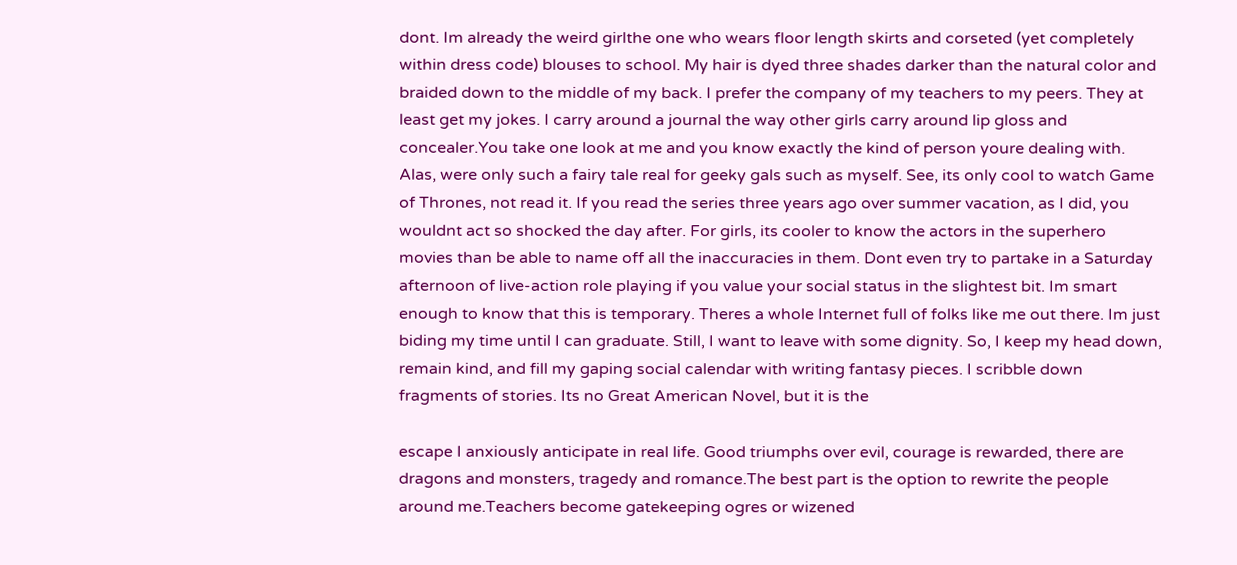dont. Im already the weird girlthe one who wears floor length skirts and corseted (yet completely within dress code) blouses to school. My hair is dyed three shades darker than the natural color and braided down to the middle of my back. I prefer the company of my teachers to my peers. They at least get my jokes. I carry around a journal the way other girls carry around lip gloss and concealer.You take one look at me and you know exactly the kind of person youre dealing with. Alas, were only such a fairy tale real for geeky gals such as myself. See, its only cool to watch Game of Thrones, not read it. If you read the series three years ago over summer vacation, as I did, you wouldnt act so shocked the day after. For girls, its cooler to know the actors in the superhero movies than be able to name off all the inaccuracies in them. Dont even try to partake in a Saturday afternoon of live-action role playing if you value your social status in the slightest bit. Im smart enough to know that this is temporary. Theres a whole Internet full of folks like me out there. Im just biding my time until I can graduate. Still, I want to leave with some dignity. So, I keep my head down, remain kind, and fill my gaping social calendar with writing fantasy pieces. I scribble down fragments of stories. Its no Great American Novel, but it is the

escape I anxiously anticipate in real life. Good triumphs over evil, courage is rewarded, there are dragons and monsters, tragedy and romance.The best part is the option to rewrite the people around me.Teachers become gatekeeping ogres or wizened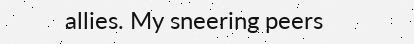allies. My sneering peers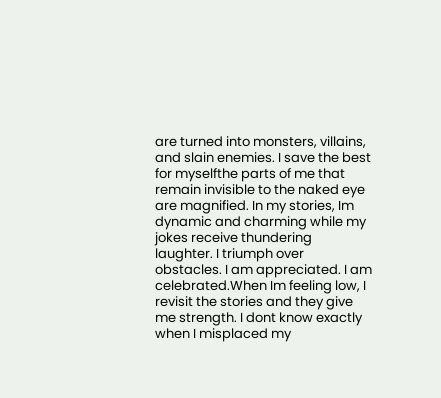are turned into monsters, villains, and slain enemies. I save the best for myselfthe parts of me that remain invisible to the naked eye are magnified. In my stories, Im dynamic and charming while my jokes receive thundering laughter. I triumph over obstacles. I am appreciated. I am celebrated.When Im feeling low, I revisit the stories and they give me strength. I dont know exactly when I misplaced my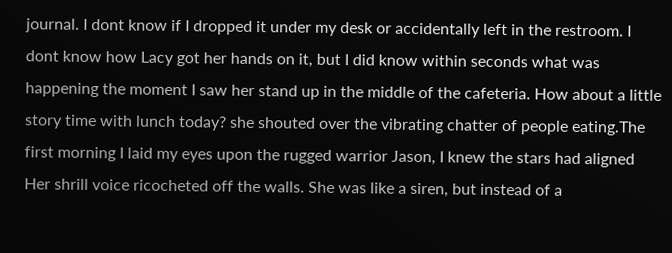journal. I dont know if I dropped it under my desk or accidentally left in the restroom. I dont know how Lacy got her hands on it, but I did know within seconds what was happening the moment I saw her stand up in the middle of the cafeteria. How about a little story time with lunch today? she shouted over the vibrating chatter of people eating.The first morning I laid my eyes upon the rugged warrior Jason, I knew the stars had aligned Her shrill voice ricocheted off the walls. She was like a siren, but instead of a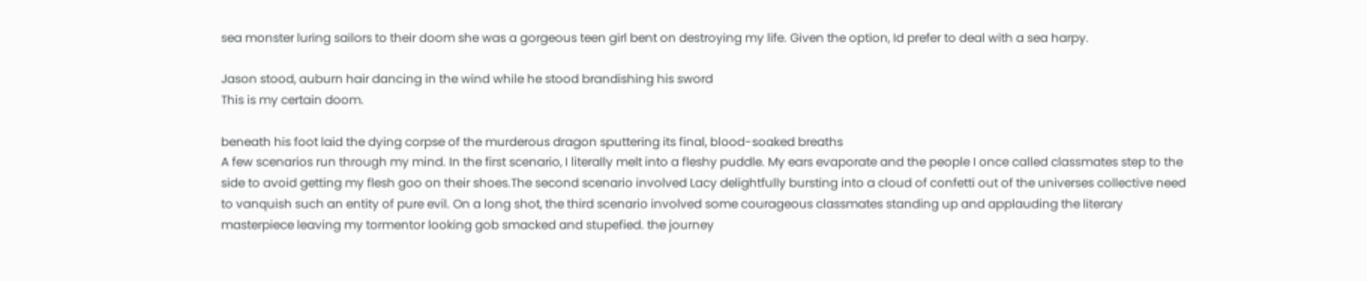sea monster luring sailors to their doom she was a gorgeous teen girl bent on destroying my life. Given the option, Id prefer to deal with a sea harpy.

Jason stood, auburn hair dancing in the wind while he stood brandishing his sword
This is my certain doom.

beneath his foot laid the dying corpse of the murderous dragon sputtering its final, blood-soaked breaths
A few scenarios run through my mind. In the first scenario, I literally melt into a fleshy puddle. My ears evaporate and the people I once called classmates step to the side to avoid getting my flesh goo on their shoes.The second scenario involved Lacy delightfully bursting into a cloud of confetti out of the universes collective need to vanquish such an entity of pure evil. On a long shot, the third scenario involved some courageous classmates standing up and applauding the literary masterpiece leaving my tormentor looking gob smacked and stupefied. the journey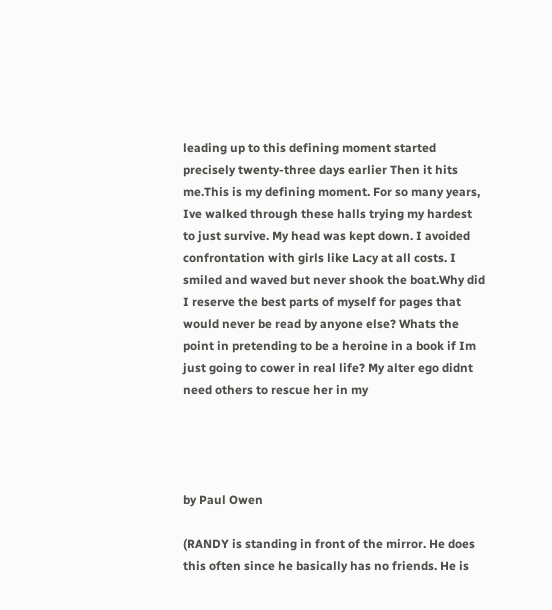leading up to this defining moment started precisely twenty-three days earlier Then it hits me.This is my defining moment. For so many years, Ive walked through these halls trying my hardest to just survive. My head was kept down. I avoided confrontation with girls like Lacy at all costs. I smiled and waved but never shook the boat.Why did I reserve the best parts of myself for pages that would never be read by anyone else? Whats the point in pretending to be a heroine in a book if Im just going to cower in real life? My alter ego didnt need others to rescue her in my




by Paul Owen

(RANDY is standing in front of the mirror. He does this often since he basically has no friends. He is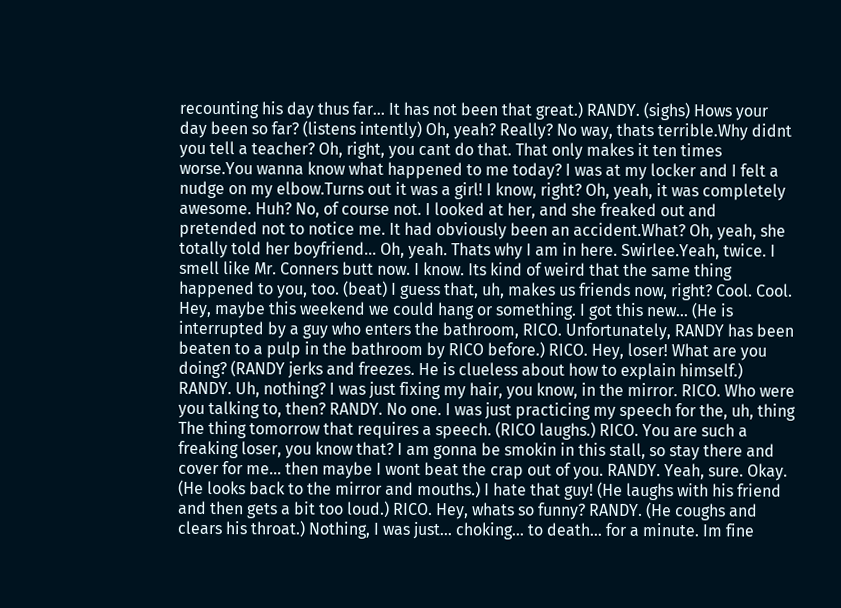recounting his day thus far... It has not been that great.) RANDY. (sighs) Hows your day been so far? (listens intently) Oh, yeah? Really? No way, thats terrible.Why didnt you tell a teacher? Oh, right, you cant do that. That only makes it ten times worse.You wanna know what happened to me today? I was at my locker and I felt a nudge on my elbow.Turns out it was a girl! I know, right? Oh, yeah, it was completely awesome. Huh? No, of course not. I looked at her, and she freaked out and pretended not to notice me. It had obviously been an accident.What? Oh, yeah, she totally told her boyfriend... Oh, yeah. Thats why I am in here. Swirlee.Yeah, twice. I smell like Mr. Conners butt now. I know. Its kind of weird that the same thing happened to you, too. (beat) I guess that, uh, makes us friends now, right? Cool. Cool. Hey, maybe this weekend we could hang or something. I got this new... (He is interrupted by a guy who enters the bathroom, RICO. Unfortunately, RANDY has been beaten to a pulp in the bathroom by RICO before.) RICO. Hey, loser! What are you doing? (RANDY jerks and freezes. He is clueless about how to explain himself.) RANDY. Uh, nothing? I was just fixing my hair, you know, in the mirror. RICO. Who were you talking to, then? RANDY. No one. I was just practicing my speech for the, uh, thing The thing tomorrow that requires a speech. (RICO laughs.) RICO. You are such a freaking loser, you know that? I am gonna be smokin in this stall, so stay there and cover for me... then maybe I wont beat the crap out of you. RANDY. Yeah, sure. Okay. (He looks back to the mirror and mouths.) I hate that guy! (He laughs with his friend and then gets a bit too loud.) RICO. Hey, whats so funny? RANDY. (He coughs and clears his throat.) Nothing, I was just... choking... to death... for a minute. Im fine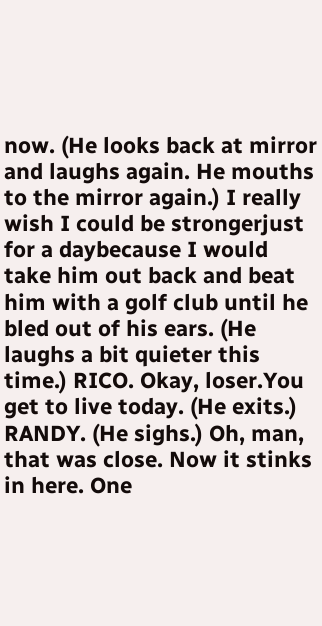now. (He looks back at mirror and laughs again. He mouths to the mirror again.) I really wish I could be strongerjust for a daybecause I would take him out back and beat him with a golf club until he bled out of his ears. (He laughs a bit quieter this time.) RICO. Okay, loser.You get to live today. (He exits.) RANDY. (He sighs.) Oh, man, that was close. Now it stinks in here. One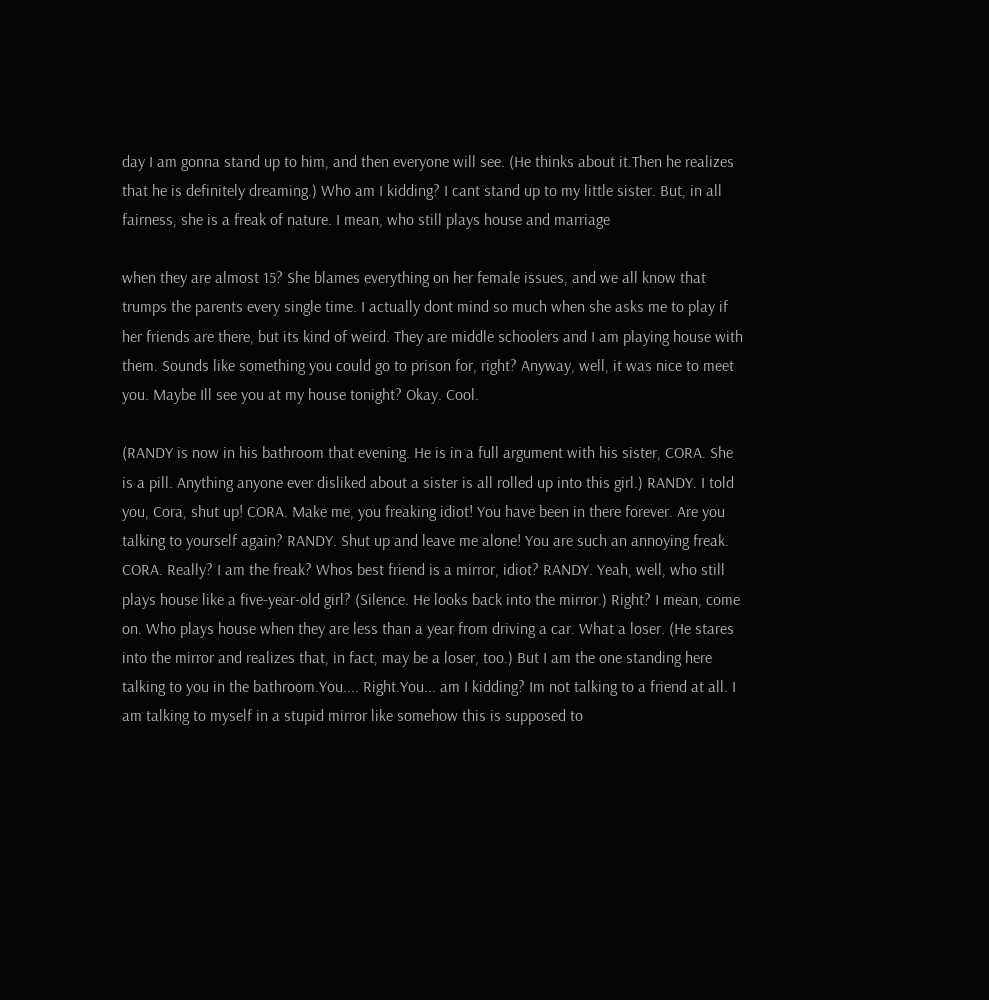day I am gonna stand up to him, and then everyone will see. (He thinks about it.Then he realizes that he is definitely dreaming.) Who am I kidding? I cant stand up to my little sister. But, in all fairness, she is a freak of nature. I mean, who still plays house and marriage

when they are almost 15? She blames everything on her female issues, and we all know that trumps the parents every single time. I actually dont mind so much when she asks me to play if her friends are there, but its kind of weird. They are middle schoolers and I am playing house with them. Sounds like something you could go to prison for, right? Anyway, well, it was nice to meet you. Maybe Ill see you at my house tonight? Okay. Cool.

(RANDY is now in his bathroom that evening. He is in a full argument with his sister, CORA. She is a pill. Anything anyone ever disliked about a sister is all rolled up into this girl.) RANDY. I told you, Cora, shut up! CORA. Make me, you freaking idiot! You have been in there forever. Are you talking to yourself again? RANDY. Shut up and leave me alone! You are such an annoying freak. CORA. Really? I am the freak? Whos best friend is a mirror, idiot? RANDY. Yeah, well, who still plays house like a five-year-old girl? (Silence. He looks back into the mirror.) Right? I mean, come on. Who plays house when they are less than a year from driving a car. What a loser. (He stares into the mirror and realizes that, in fact, may be a loser, too.) But I am the one standing here talking to you in the bathroom.You.... Right.You... am I kidding? Im not talking to a friend at all. I am talking to myself in a stupid mirror like somehow this is supposed to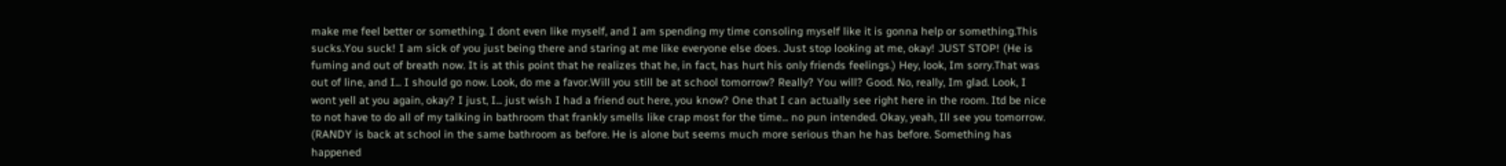make me feel better or something. I dont even like myself, and I am spending my time consoling myself like it is gonna help or something.This sucks.You suck! I am sick of you just being there and staring at me like everyone else does. Just stop looking at me, okay! JUST STOP! (He is fuming and out of breath now. It is at this point that he realizes that he, in fact, has hurt his only friends feelings.) Hey, look, Im sorry.That was out of line, and I... I should go now. Look, do me a favor.Will you still be at school tomorrow? Really? You will? Good. No, really, Im glad. Look, I wont yell at you again, okay? I just, I... just wish I had a friend out here, you know? One that I can actually see right here in the room. Itd be nice to not have to do all of my talking in bathroom that frankly smells like crap most for the time... no pun intended. Okay, yeah, Ill see you tomorrow. (RANDY is back at school in the same bathroom as before. He is alone but seems much more serious than he has before. Something has happened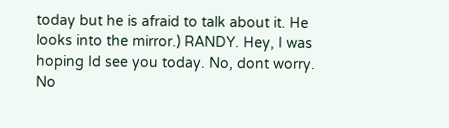today but he is afraid to talk about it. He looks into the mirror.) RANDY. Hey, I was hoping Id see you today. No, dont worry. No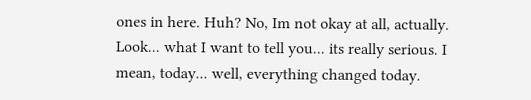ones in here. Huh? No, Im not okay at all, actually. Look... what I want to tell you... its really serious. I mean, today... well, everything changed today.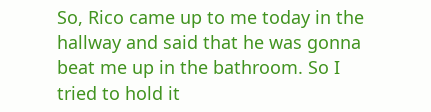So, Rico came up to me today in the hallway and said that he was gonna beat me up in the bathroom. So I tried to hold it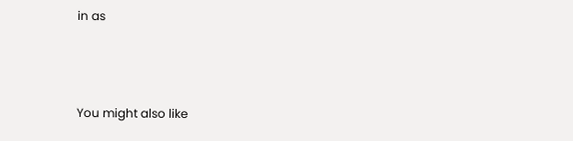in as



You might also like